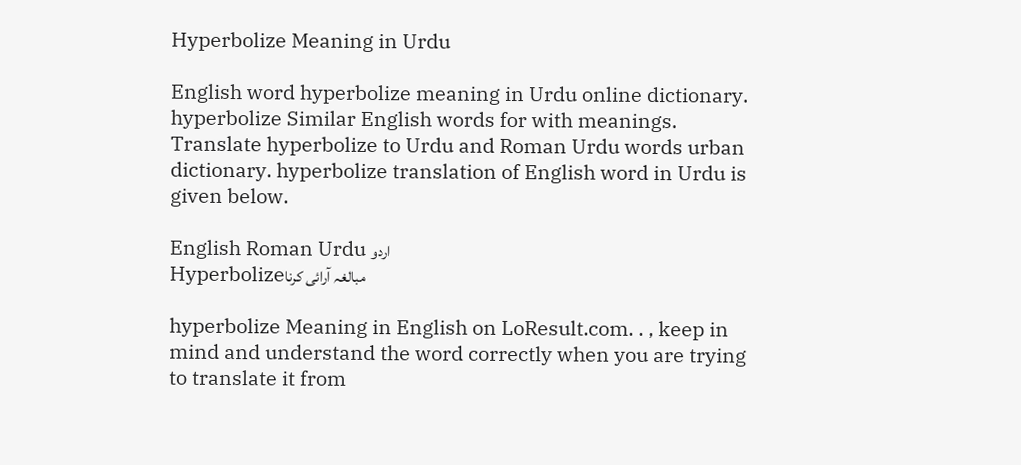Hyperbolize Meaning in Urdu

English word hyperbolize meaning in Urdu online dictionary. hyperbolize Similar English words for with meanings. Translate hyperbolize to Urdu and Roman Urdu words urban dictionary. hyperbolize translation of English word in Urdu is given below.

English Roman Urdu اردو
Hyperbolizeمبالغہ آرائی کرنا

hyperbolize Meaning in English on LoResult.com. . , keep in mind and understand the word correctly when you are trying to translate it from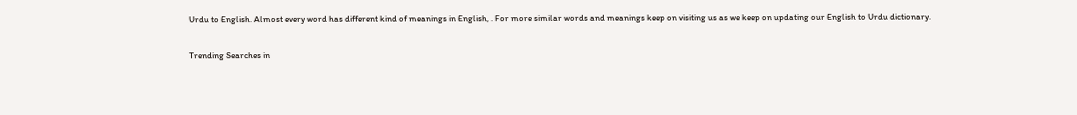Urdu to English. Almost every word has different kind of meanings in English, . For more similar words and meanings keep on visiting us as we keep on updating our English to Urdu dictionary.

Trending Searches in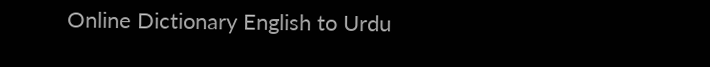Online Dictionary English to Urdu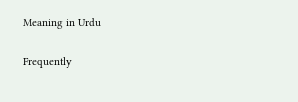Meaning in Urdu

Frequently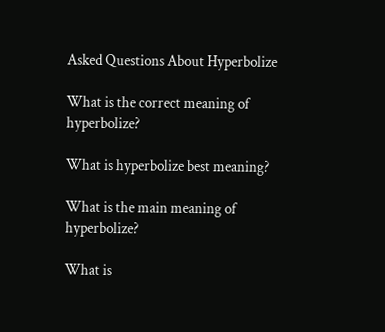Asked Questions About Hyperbolize

What is the correct meaning of hyperbolize?

What is hyperbolize best meaning?

What is the main meaning of hyperbolize?

What is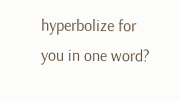hyperbolize for you in one word?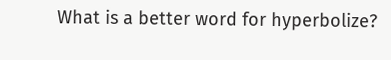What is a better word for hyperbolize?